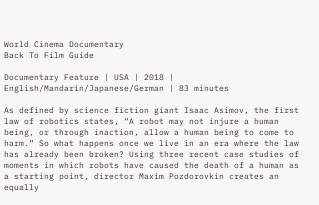World Cinema Documentary
Back To Film Guide

Documentary Feature | USA | 2018 | English/Mandarin/Japanese/German | 83 minutes

As defined by science fiction giant Isaac Asimov, the first law of robotics states, “A robot may not injure a human being, or through inaction, allow a human being to come to harm.” So what happens once we live in an era where the law has already been broken? Using three recent case studies of moments in which robots have caused the death of a human as a starting point, director Maxim Pozdorovkin creates an equally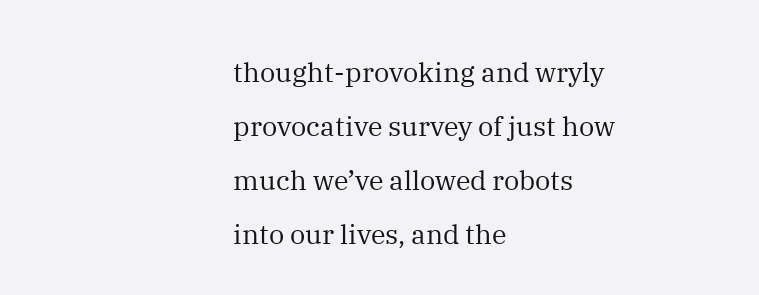thought-provoking and wryly provocative survey of just how much we’ve allowed robots into our lives, and the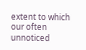extent to which our often unnoticed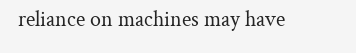reliance on machines may have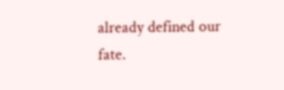already defined our fate.